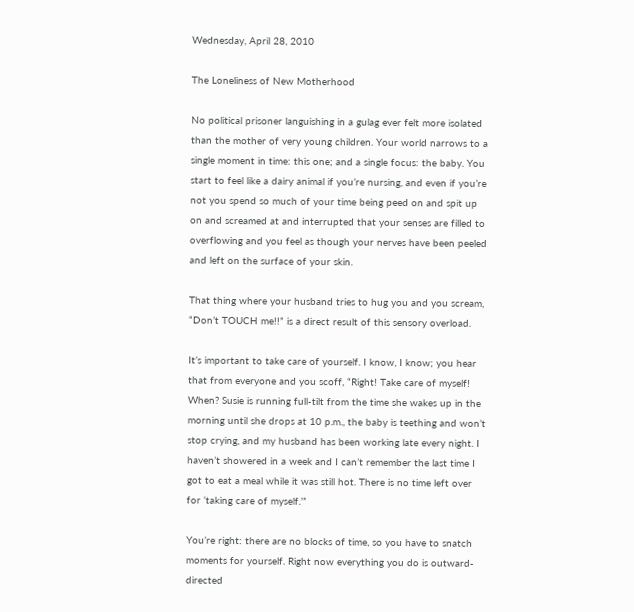Wednesday, April 28, 2010

The Loneliness of New Motherhood

No political prisoner languishing in a gulag ever felt more isolated than the mother of very young children. Your world narrows to a single moment in time: this one; and a single focus: the baby. You start to feel like a dairy animal if you’re nursing, and even if you’re not you spend so much of your time being peed on and spit up on and screamed at and interrupted that your senses are filled to overflowing and you feel as though your nerves have been peeled and left on the surface of your skin.

That thing where your husband tries to hug you and you scream, “Don’t TOUCH me!!” is a direct result of this sensory overload.

It’s important to take care of yourself. I know, I know; you hear that from everyone and you scoff, “Right! Take care of myself! When? Susie is running full-tilt from the time she wakes up in the morning until she drops at 10 p.m., the baby is teething and won’t stop crying, and my husband has been working late every night. I haven’t showered in a week and I can’t remember the last time I got to eat a meal while it was still hot. There is no time left over for ‘taking care of myself.’”

You’re right: there are no blocks of time, so you have to snatch moments for yourself. Right now everything you do is outward-directed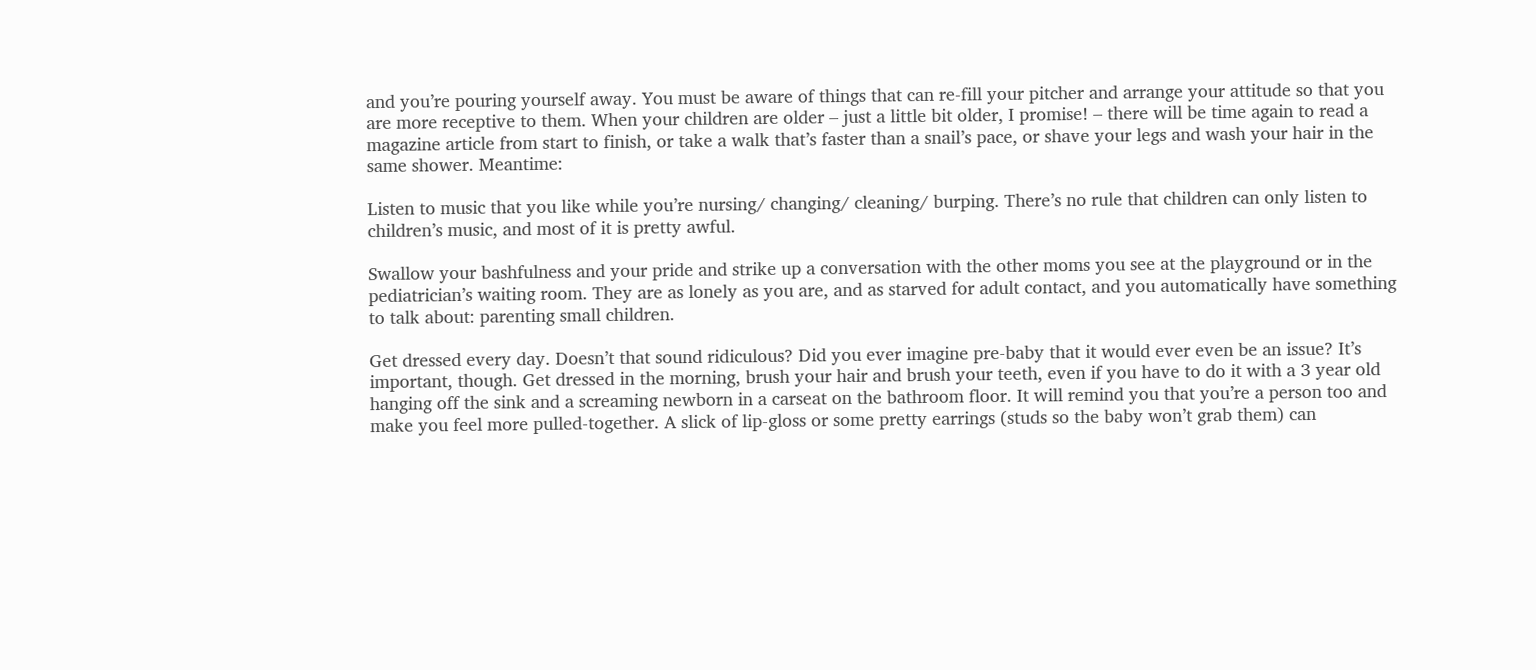and you’re pouring yourself away. You must be aware of things that can re-fill your pitcher and arrange your attitude so that you are more receptive to them. When your children are older – just a little bit older, I promise! – there will be time again to read a magazine article from start to finish, or take a walk that’s faster than a snail’s pace, or shave your legs and wash your hair in the same shower. Meantime:

Listen to music that you like while you’re nursing/ changing/ cleaning/ burping. There’s no rule that children can only listen to children’s music, and most of it is pretty awful.

Swallow your bashfulness and your pride and strike up a conversation with the other moms you see at the playground or in the pediatrician’s waiting room. They are as lonely as you are, and as starved for adult contact, and you automatically have something to talk about: parenting small children.

Get dressed every day. Doesn’t that sound ridiculous? Did you ever imagine pre-baby that it would ever even be an issue? It’s important, though. Get dressed in the morning, brush your hair and brush your teeth, even if you have to do it with a 3 year old hanging off the sink and a screaming newborn in a carseat on the bathroom floor. It will remind you that you’re a person too and make you feel more pulled-together. A slick of lip-gloss or some pretty earrings (studs so the baby won’t grab them) can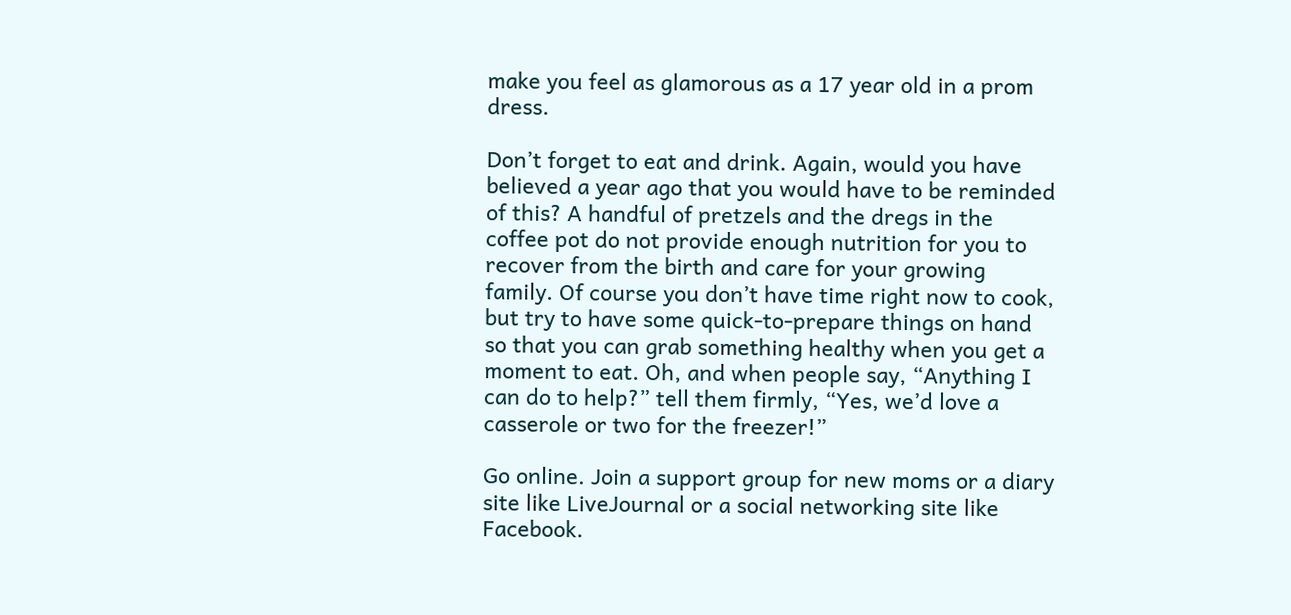make you feel as glamorous as a 17 year old in a prom dress.

Don’t forget to eat and drink. Again, would you have believed a year ago that you would have to be reminded of this? A handful of pretzels and the dregs in the coffee pot do not provide enough nutrition for you to recover from the birth and care for your growing family. Of course you don’t have time right now to cook, but try to have some quick-to-prepare things on hand so that you can grab something healthy when you get a moment to eat. Oh, and when people say, “Anything I can do to help?” tell them firmly, “Yes, we’d love a casserole or two for the freezer!”

Go online. Join a support group for new moms or a diary site like LiveJournal or a social networking site like Facebook.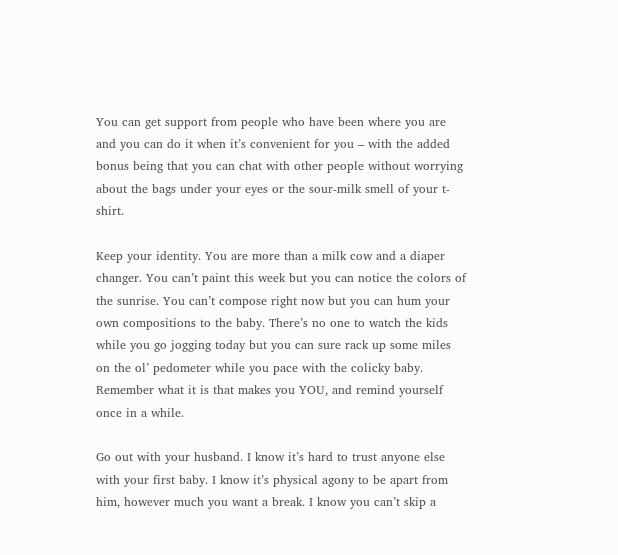You can get support from people who have been where you are and you can do it when it’s convenient for you – with the added bonus being that you can chat with other people without worrying about the bags under your eyes or the sour-milk smell of your t-shirt.

Keep your identity. You are more than a milk cow and a diaper changer. You can’t paint this week but you can notice the colors of the sunrise. You can’t compose right now but you can hum your own compositions to the baby. There’s no one to watch the kids while you go jogging today but you can sure rack up some miles on the ol’ pedometer while you pace with the colicky baby. Remember what it is that makes you YOU, and remind yourself once in a while.

Go out with your husband. I know it’s hard to trust anyone else with your first baby. I know it’s physical agony to be apart from him, however much you want a break. I know you can’t skip a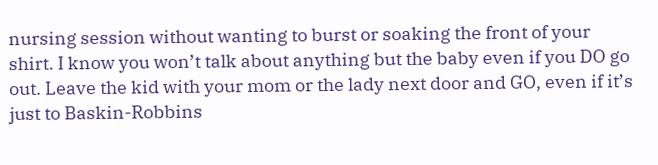nursing session without wanting to burst or soaking the front of your shirt. I know you won’t talk about anything but the baby even if you DO go out. Leave the kid with your mom or the lady next door and GO, even if it’s just to Baskin-Robbins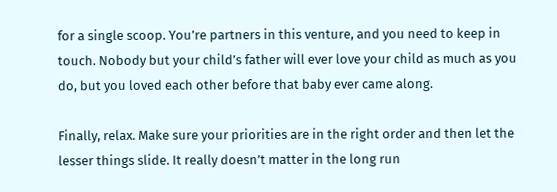for a single scoop. You’re partners in this venture, and you need to keep in touch. Nobody but your child’s father will ever love your child as much as you do, but you loved each other before that baby ever came along.

Finally, relax. Make sure your priorities are in the right order and then let the lesser things slide. It really doesn’t matter in the long run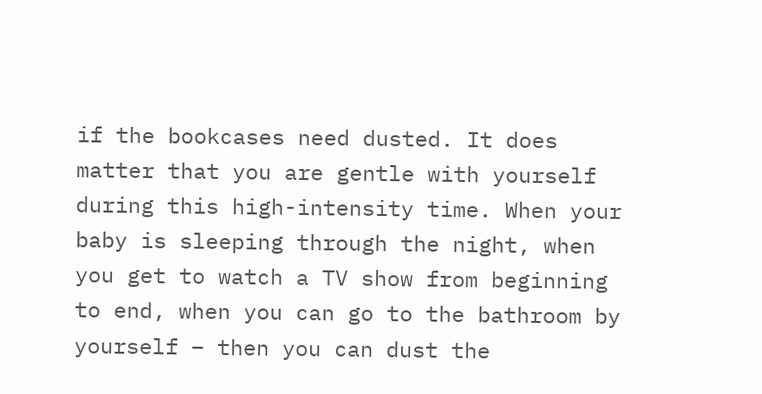if the bookcases need dusted. It does matter that you are gentle with yourself during this high-intensity time. When your baby is sleeping through the night, when you get to watch a TV show from beginning to end, when you can go to the bathroom by yourself – then you can dust the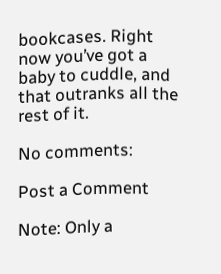bookcases. Right now you’ve got a baby to cuddle, and that outranks all the rest of it.

No comments:

Post a Comment

Note: Only a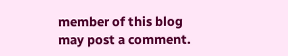member of this blog may post a comment.